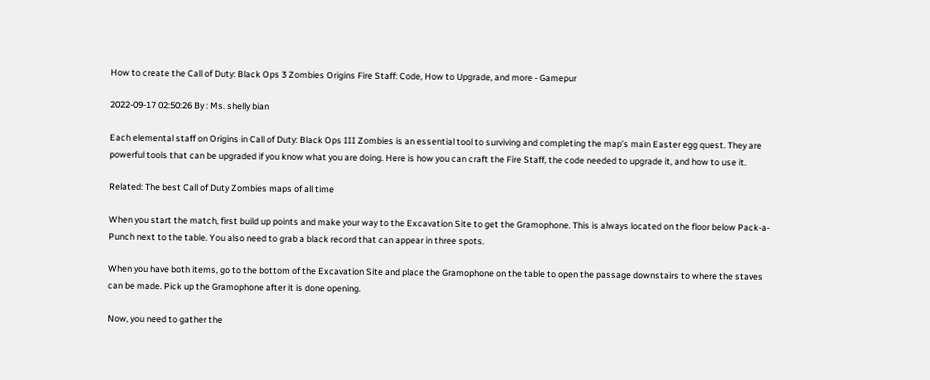How to create the Call of Duty: Black Ops 3 Zombies Origins Fire Staff: Code, How to Upgrade, and more - Gamepur

2022-09-17 02:50:26 By : Ms. shelly bian

Each elemental staff on Origins in Call of Duty: Black Ops III Zombies is an essential tool to surviving and completing the map’s main Easter egg quest. They are powerful tools that can be upgraded if you know what you are doing. Here is how you can craft the Fire Staff, the code needed to upgrade it, and how to use it.

Related: The best Call of Duty Zombies maps of all time

When you start the match, first build up points and make your way to the Excavation Site to get the Gramophone. This is always located on the floor below Pack-a-Punch next to the table. You also need to grab a black record that can appear in three spots.

When you have both items, go to the bottom of the Excavation Site and place the Gramophone on the table to open the passage downstairs to where the staves can be made. Pick up the Gramophone after it is done opening.

Now, you need to gather the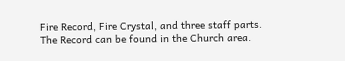Fire Record, Fire Crystal, and three staff parts. The Record can be found in the Church area.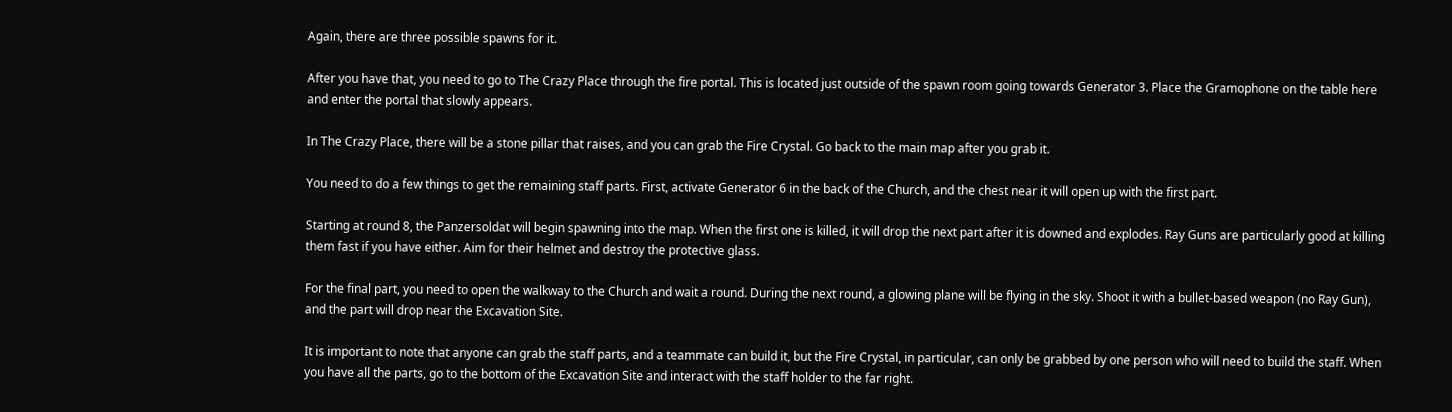Again, there are three possible spawns for it.

After you have that, you need to go to The Crazy Place through the fire portal. This is located just outside of the spawn room going towards Generator 3. Place the Gramophone on the table here and enter the portal that slowly appears.

In The Crazy Place, there will be a stone pillar that raises, and you can grab the Fire Crystal. Go back to the main map after you grab it.

You need to do a few things to get the remaining staff parts. First, activate Generator 6 in the back of the Church, and the chest near it will open up with the first part.

Starting at round 8, the Panzersoldat will begin spawning into the map. When the first one is killed, it will drop the next part after it is downed and explodes. Ray Guns are particularly good at killing them fast if you have either. Aim for their helmet and destroy the protective glass.

For the final part, you need to open the walkway to the Church and wait a round. During the next round, a glowing plane will be flying in the sky. Shoot it with a bullet-based weapon (no Ray Gun), and the part will drop near the Excavation Site.

It is important to note that anyone can grab the staff parts, and a teammate can build it, but the Fire Crystal, in particular, can only be grabbed by one person who will need to build the staff. When you have all the parts, go to the bottom of the Excavation Site and interact with the staff holder to the far right.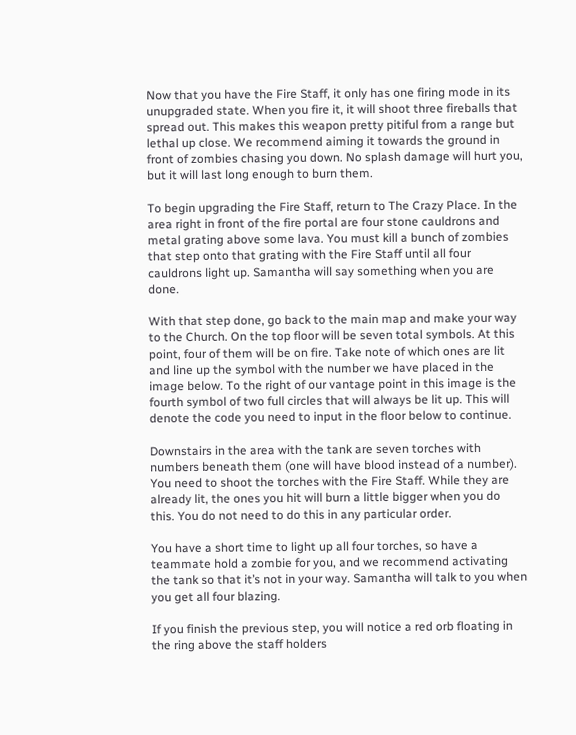Now that you have the Fire Staff, it only has one firing mode in its unupgraded state. When you fire it, it will shoot three fireballs that spread out. This makes this weapon pretty pitiful from a range but lethal up close. We recommend aiming it towards the ground in front of zombies chasing you down. No splash damage will hurt you, but it will last long enough to burn them.

To begin upgrading the Fire Staff, return to The Crazy Place. In the area right in front of the fire portal are four stone cauldrons and metal grating above some lava. You must kill a bunch of zombies that step onto that grating with the Fire Staff until all four cauldrons light up. Samantha will say something when you are done.

With that step done, go back to the main map and make your way to the Church. On the top floor will be seven total symbols. At this point, four of them will be on fire. Take note of which ones are lit and line up the symbol with the number we have placed in the image below. To the right of our vantage point in this image is the fourth symbol of two full circles that will always be lit up. This will denote the code you need to input in the floor below to continue.

Downstairs in the area with the tank are seven torches with numbers beneath them (one will have blood instead of a number). You need to shoot the torches with the Fire Staff. While they are already lit, the ones you hit will burn a little bigger when you do this. You do not need to do this in any particular order.

You have a short time to light up all four torches, so have a teammate hold a zombie for you, and we recommend activating the tank so that it’s not in your way. Samantha will talk to you when you get all four blazing.

If you finish the previous step, you will notice a red orb floating in the ring above the staff holders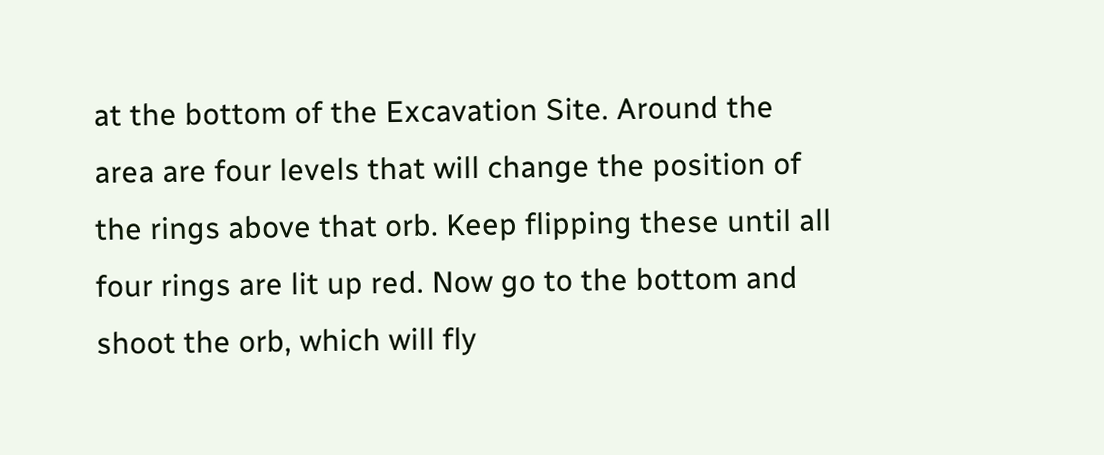at the bottom of the Excavation Site. Around the area are four levels that will change the position of the rings above that orb. Keep flipping these until all four rings are lit up red. Now go to the bottom and shoot the orb, which will fly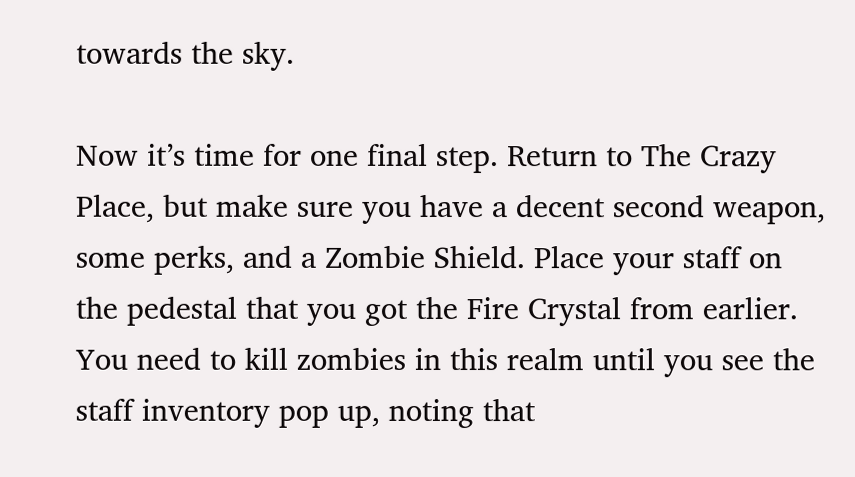towards the sky.

Now it’s time for one final step. Return to The Crazy Place, but make sure you have a decent second weapon, some perks, and a Zombie Shield. Place your staff on the pedestal that you got the Fire Crystal from earlier. You need to kill zombies in this realm until you see the staff inventory pop up, noting that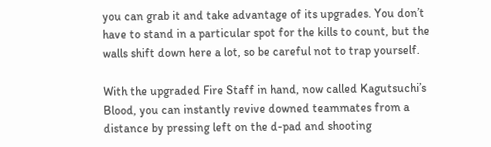you can grab it and take advantage of its upgrades. You don’t have to stand in a particular spot for the kills to count, but the walls shift down here a lot, so be careful not to trap yourself.

With the upgraded Fire Staff in hand, now called Kagutsuchi’s Blood, you can instantly revive downed teammates from a distance by pressing left on the d-pad and shooting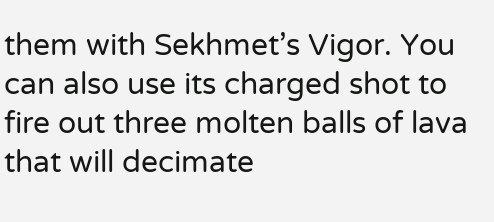them with Sekhmet’s Vigor. You can also use its charged shot to fire out three molten balls of lava that will decimate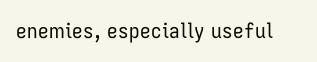enemies, especially useful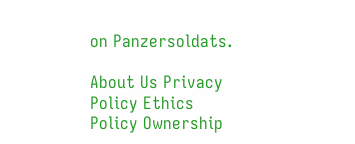on Panzersoldats.

About Us Privacy Policy Ethics Policy Ownership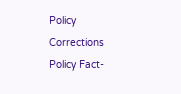Policy Corrections Policy Fact-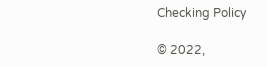Checking Policy

© 2022,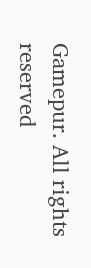Gamepur. All rights reserved